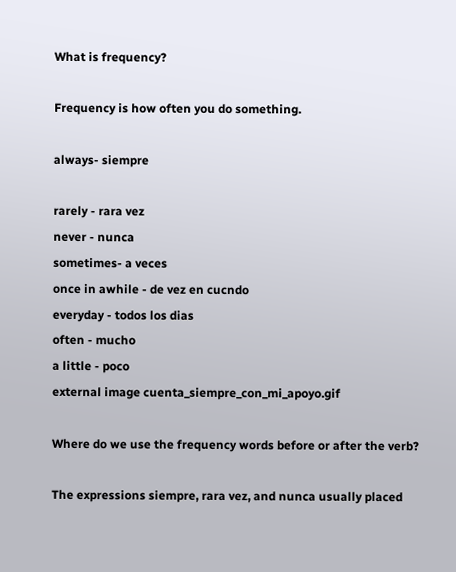What is frequency?

Frequency is how often you do something.

always- siempre

rarely - rara vez
never - nunca
sometimes- a veces
once in awhile - de vez en cucndo
everyday - todos los dias
often - mucho
a little - poco
external image cuenta_siempre_con_mi_apoyo.gif

Where do we use the frequency words before or after the verb?

The expressions siempre, rara vez, and nunca usually placed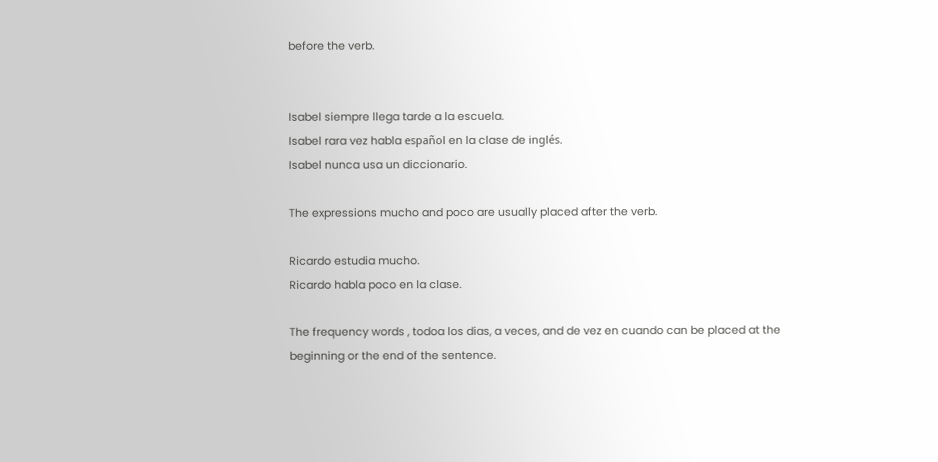before the verb.


Isabel siempre llega tarde a la escuela.
Isabel rara vez habla español en la clase de inglés.
Isabel nunca usa un diccionario.

The expressions mucho and poco are usually placed after the verb.

Ricardo estudia mucho.
Ricardo habla poco en la clase.

The frequency words , todoa los dias, a veces, and de vez en cuando can be placed at the beginning or the end of the sentence.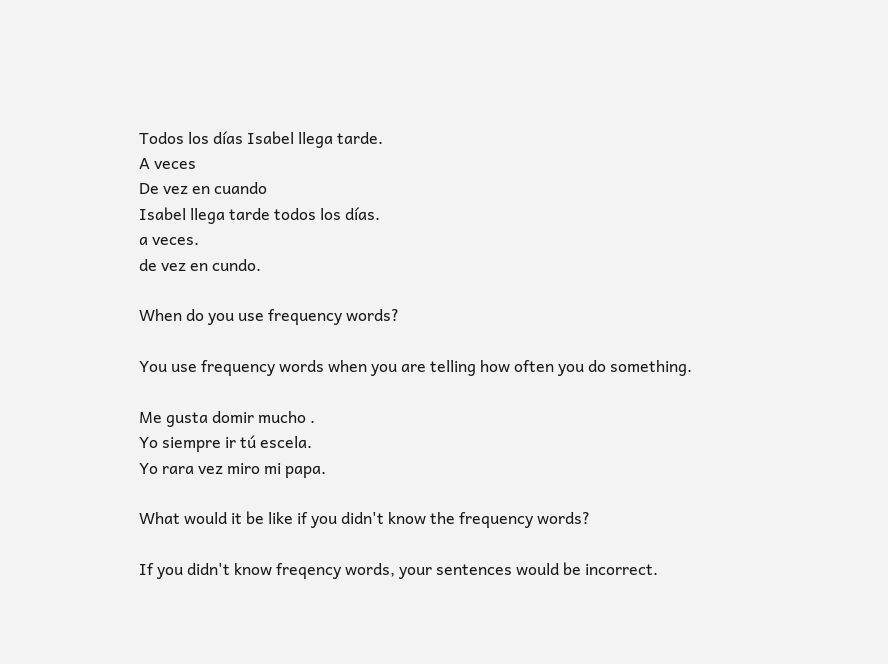Todos los días Isabel llega tarde.
A veces
De vez en cuando
Isabel llega tarde todos los días.
a veces.
de vez en cundo.

When do you use frequency words?

You use frequency words when you are telling how often you do something.

Me gusta domir mucho .
Yo siempre ir tú escela.
Yo rara vez miro mi papa.

What would it be like if you didn't know the frequency words?

If you didn't know freqency words, your sentences would be incorrect.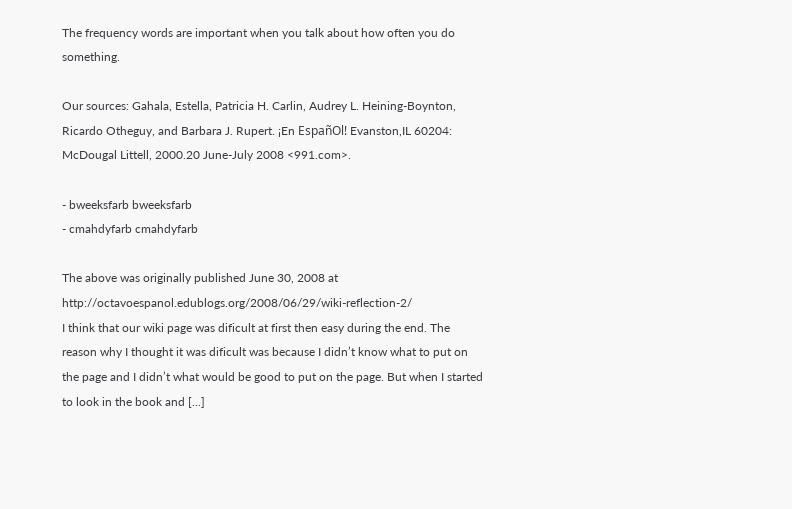The frequency words are important when you talk about how often you do something.

Our sources: Gahala, Estella, Patricia H. Carlin, Audrey L. Heining-Boynton, Ricardo Otheguy, and Barbara J. Rupert. ¡En EspañOl! Evanston,IL 60204: McDougal Littell, 2000.20 June-July 2008 <991.com>.

- bweeksfarb bweeksfarb
- cmahdyfarb cmahdyfarb

The above was originally published June 30, 2008 at http://octavoespanol.edublogs.org/2008/06/29/wiki-reflection-2/
I think that our wiki page was dificult at first then easy during the end. The reason why I thought it was dificult was because I didn’t know what to put on the page and I didn’t what would be good to put on the page. But when I started to look in the book and [...]